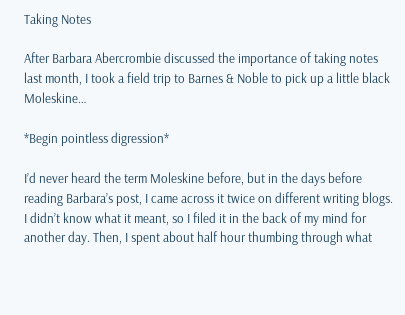Taking Notes

After Barbara Abercrombie discussed the importance of taking notes last month, I took a field trip to Barnes & Noble to pick up a little black Moleskine…

*Begin pointless digression*

I’d never heard the term Moleskine before, but in the days before reading Barbara’s post, I came across it twice on different writing blogs. I didn’t know what it meant, so I filed it in the back of my mind for another day. Then, I spent about half hour thumbing through what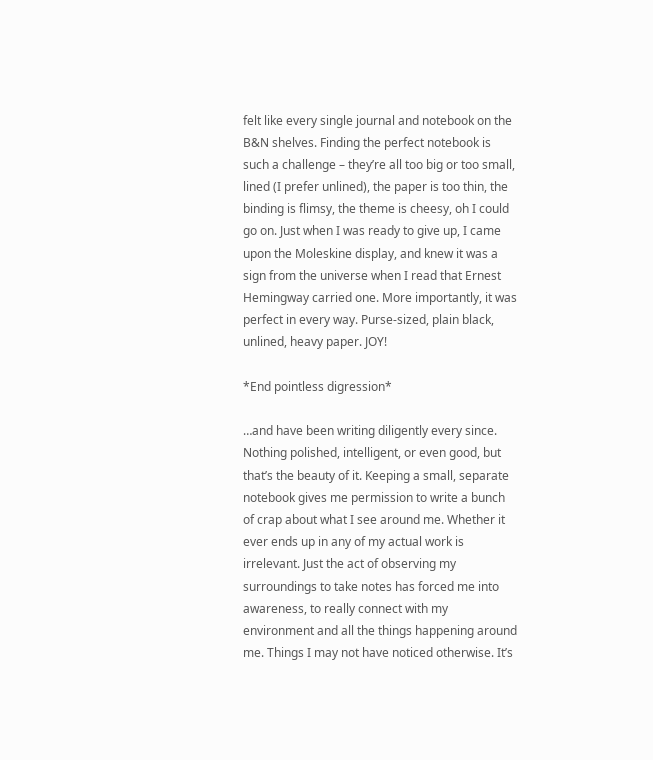felt like every single journal and notebook on the B&N shelves. Finding the perfect notebook is such a challenge – they’re all too big or too small, lined (I prefer unlined), the paper is too thin, the binding is flimsy, the theme is cheesy, oh I could go on. Just when I was ready to give up, I came upon the Moleskine display, and knew it was a sign from the universe when I read that Ernest Hemingway carried one. More importantly, it was perfect in every way. Purse-sized, plain black, unlined, heavy paper. JOY!

*End pointless digression*

…and have been writing diligently every since. Nothing polished, intelligent, or even good, but that’s the beauty of it. Keeping a small, separate notebook gives me permission to write a bunch of crap about what I see around me. Whether it ever ends up in any of my actual work is irrelevant. Just the act of observing my surroundings to take notes has forced me into awareness, to really connect with my environment and all the things happening around me. Things I may not have noticed otherwise. It’s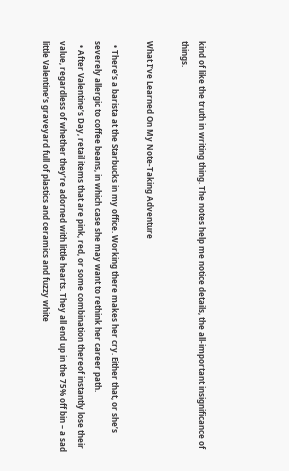kind of like the truth in writing thing. The notes help me notice details, the all-important insignificance of things.

What I’ve Learned On My Note-Taking Adventure

  • There’s a barista at the Starbucks in my office. Working there makes her cry. Either that, or she’s severely allergic to coffee beans, in which case she may want to rethink her career path.
  • After Valentine’s Day, retail items that are pink, red, or some combination thereof instantly lose their value, regardless of whether they’re adorned with little hearts. They all end up in the 75% off bin – a sad little Valentine’s graveyard full of plastics and ceramics and fuzzy white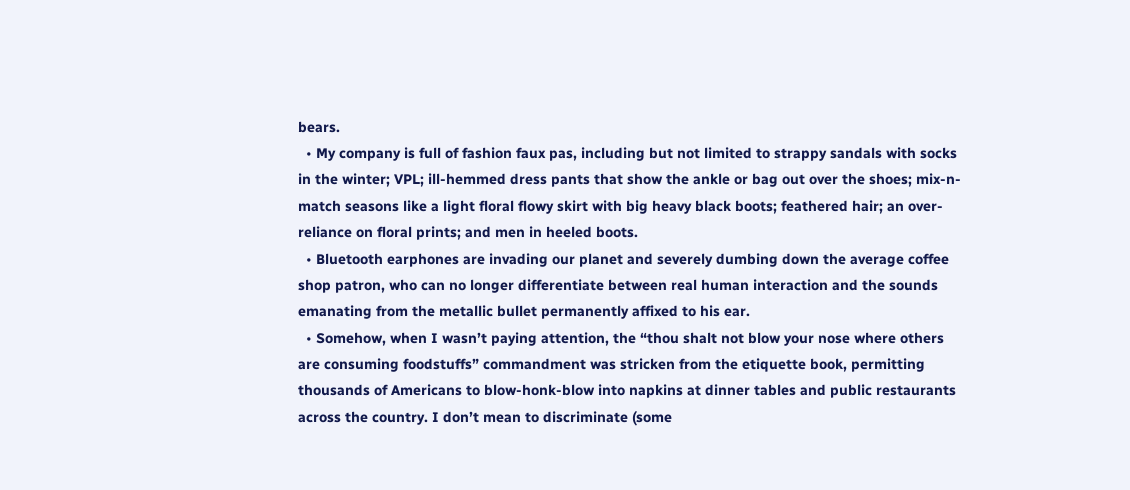bears.
  • My company is full of fashion faux pas, including but not limited to strappy sandals with socks in the winter; VPL; ill-hemmed dress pants that show the ankle or bag out over the shoes; mix-n-match seasons like a light floral flowy skirt with big heavy black boots; feathered hair; an over-reliance on floral prints; and men in heeled boots.
  • Bluetooth earphones are invading our planet and severely dumbing down the average coffee shop patron, who can no longer differentiate between real human interaction and the sounds emanating from the metallic bullet permanently affixed to his ear.
  • Somehow, when I wasn’t paying attention, the “thou shalt not blow your nose where others are consuming foodstuffs” commandment was stricken from the etiquette book, permitting thousands of Americans to blow-honk-blow into napkins at dinner tables and public restaurants across the country. I don’t mean to discriminate (some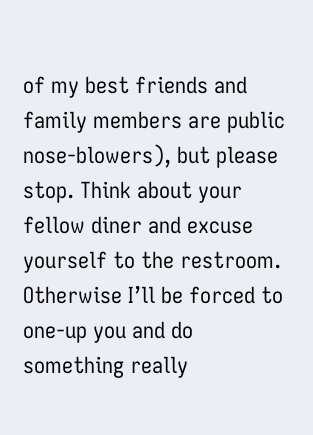of my best friends and family members are public nose-blowers), but please stop. Think about your fellow diner and excuse yourself to the restroom. Otherwise I’ll be forced to one-up you and do something really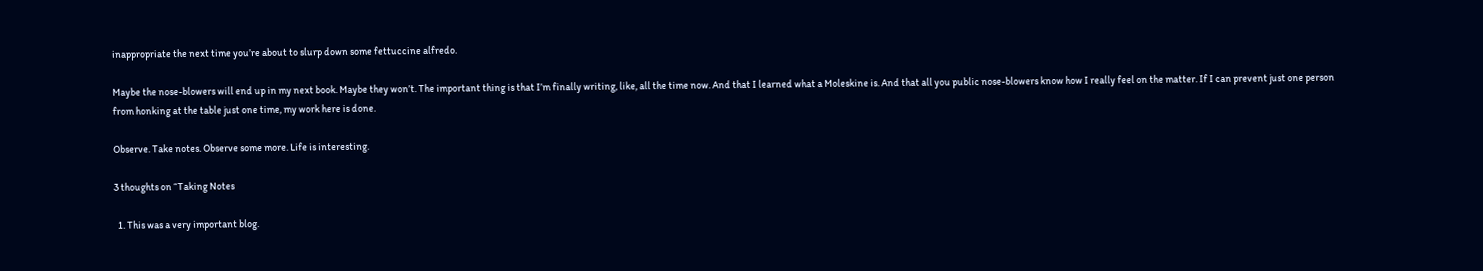inappropriate the next time you’re about to slurp down some fettuccine alfredo.

Maybe the nose-blowers will end up in my next book. Maybe they won’t. The important thing is that I’m finally writing, like, all the time now. And that I learned what a Moleskine is. And that all you public nose-blowers know how I really feel on the matter. If I can prevent just one person from honking at the table just one time, my work here is done.

Observe. Take notes. Observe some more. Life is interesting.

3 thoughts on “Taking Notes

  1. This was a very important blog.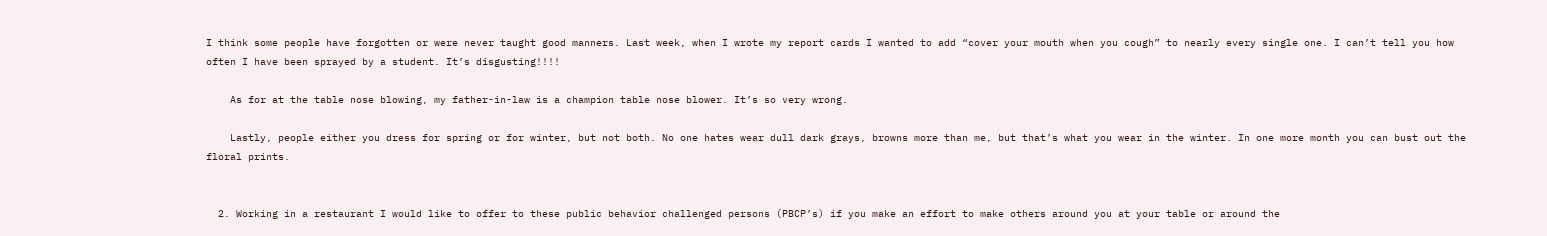I think some people have forgotten or were never taught good manners. Last week, when I wrote my report cards I wanted to add “cover your mouth when you cough” to nearly every single one. I can’t tell you how often I have been sprayed by a student. It’s disgusting!!!!

    As for at the table nose blowing, my father-in-law is a champion table nose blower. It’s so very wrong.

    Lastly, people either you dress for spring or for winter, but not both. No one hates wear dull dark grays, browns more than me, but that’s what you wear in the winter. In one more month you can bust out the floral prints.


  2. Working in a restaurant I would like to offer to these public behavior challenged persons (PBCP’s) if you make an effort to make others around you at your table or around the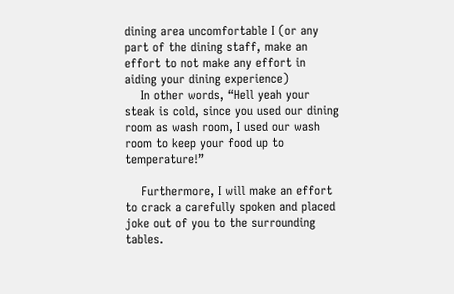dining area uncomfortable I (or any part of the dining staff, make an effort to not make any effort in aiding your dining experience)
    In other words, “Hell yeah your steak is cold, since you used our dining room as wash room, I used our wash room to keep your food up to temperature!”

    Furthermore, I will make an effort to crack a carefully spoken and placed joke out of you to the surrounding tables.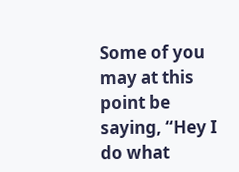Some of you may at this point be saying, “Hey I do what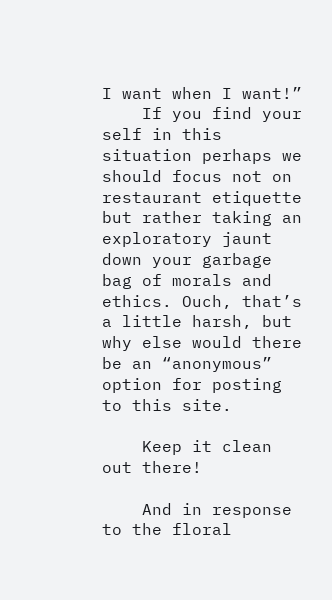I want when I want!”
    If you find your self in this situation perhaps we should focus not on restaurant etiquette but rather taking an exploratory jaunt down your garbage bag of morals and ethics. Ouch, that’s a little harsh, but why else would there be an “anonymous” option for posting to this site.

    Keep it clean out there!

    And in response to the floral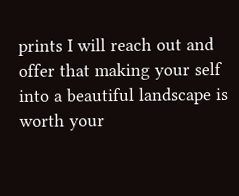prints I will reach out and offer that making your self into a beautiful landscape is worth your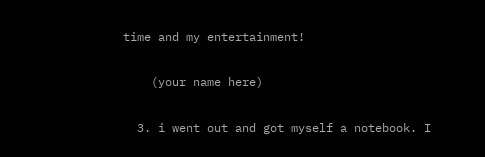time and my entertainment!

    (your name here)

  3. i went out and got myself a notebook. I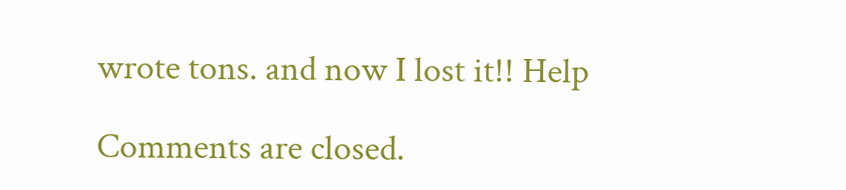wrote tons. and now I lost it!! Help

Comments are closed.